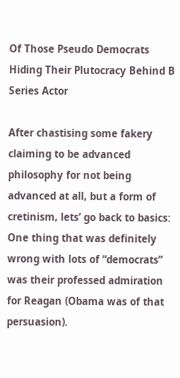Of Those Pseudo Democrats Hiding Their Plutocracy Behind B Series Actor

After chastising some fakery claiming to be advanced philosophy for not being advanced at all, but a form of cretinism, lets’ go back to basics: One thing that was definitely wrong with lots of “democrats” was their professed admiration for Reagan (Obama was of that persuasion).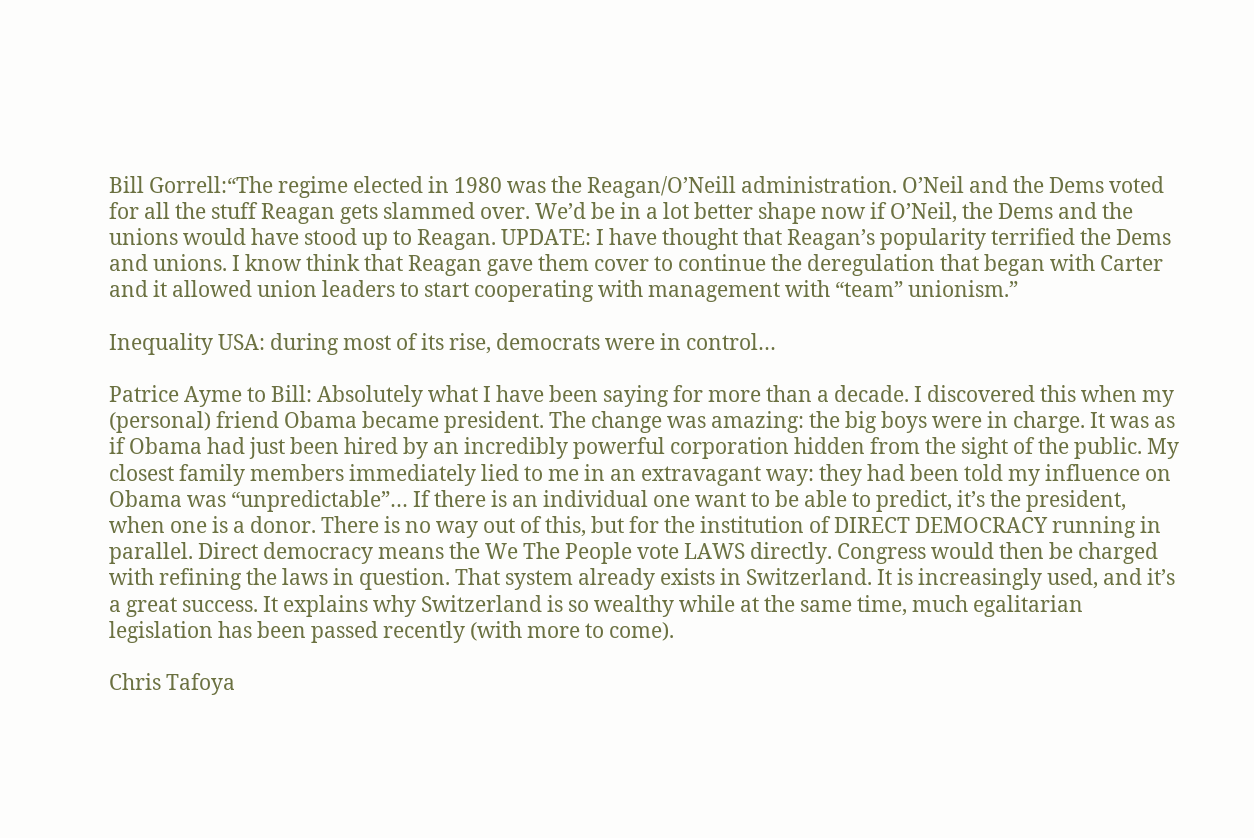Bill Gorrell:“The regime elected in 1980 was the Reagan/O’Neill administration. O’Neil and the Dems voted for all the stuff Reagan gets slammed over. We’d be in a lot better shape now if O’Neil, the Dems and the unions would have stood up to Reagan. UPDATE: I have thought that Reagan’s popularity terrified the Dems and unions. I know think that Reagan gave them cover to continue the deregulation that began with Carter and it allowed union leaders to start cooperating with management with “team” unionism.”

Inequality USA: during most of its rise, democrats were in control…

Patrice Ayme to Bill: Absolutely what I have been saying for more than a decade. I discovered this when my (personal) friend Obama became president. The change was amazing: the big boys were in charge. It was as if Obama had just been hired by an incredibly powerful corporation hidden from the sight of the public. My closest family members immediately lied to me in an extravagant way: they had been told my influence on Obama was “unpredictable”… If there is an individual one want to be able to predict, it’s the president, when one is a donor. There is no way out of this, but for the institution of DIRECT DEMOCRACY running in parallel. Direct democracy means the We The People vote LAWS directly. Congress would then be charged with refining the laws in question. That system already exists in Switzerland. It is increasingly used, and it’s a great success. It explains why Switzerland is so wealthy while at the same time, much egalitarian legislation has been passed recently (with more to come).

Chris Tafoya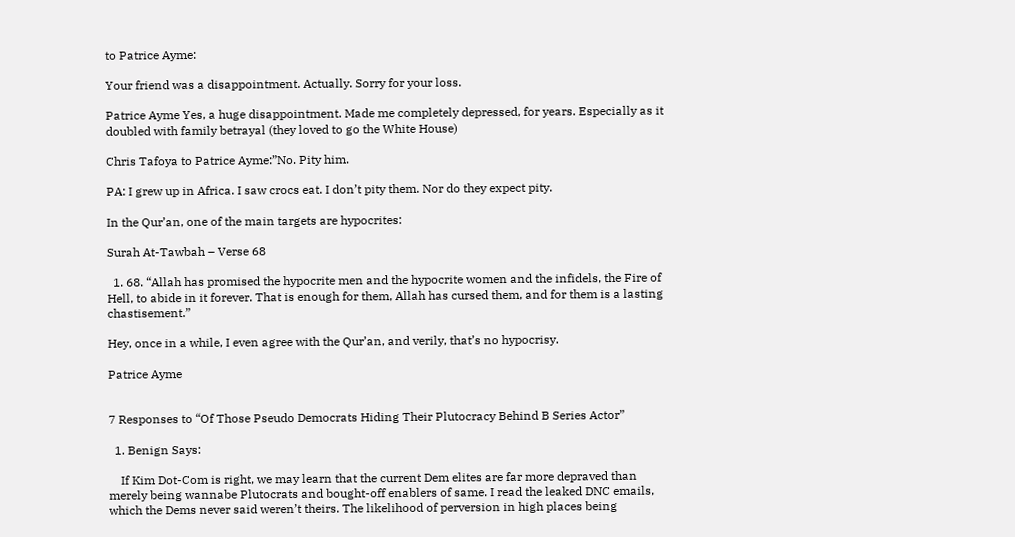to Patrice Ayme:

Your friend was a disappointment. Actually. Sorry for your loss.

Patrice Ayme Yes, a huge disappointment. Made me completely depressed, for years. Especially as it doubled with family betrayal (they loved to go the White House)

Chris Tafoya to Patrice Ayme:”No. Pity him.

PA: I grew up in Africa. I saw crocs eat. I don’t pity them. Nor do they expect pity.

In the Qur’an, one of the main targets are hypocrites:

Surah At-Tawbah – Verse 68

  1. 68. “Allah has promised the hypocrite men and the hypocrite women and the infidels, the Fire of Hell, to abide in it forever. That is enough for them, Allah has cursed them, and for them is a lasting chastisement.”

Hey, once in a while, I even agree with the Qur’an, and verily, that’s no hypocrisy.

Patrice Ayme


7 Responses to “Of Those Pseudo Democrats Hiding Their Plutocracy Behind B Series Actor”

  1. Benign Says:

    If Kim Dot-Com is right, we may learn that the current Dem elites are far more depraved than merely being wannabe Plutocrats and bought-off enablers of same. I read the leaked DNC emails, which the Dems never said weren’t theirs. The likelihood of perversion in high places being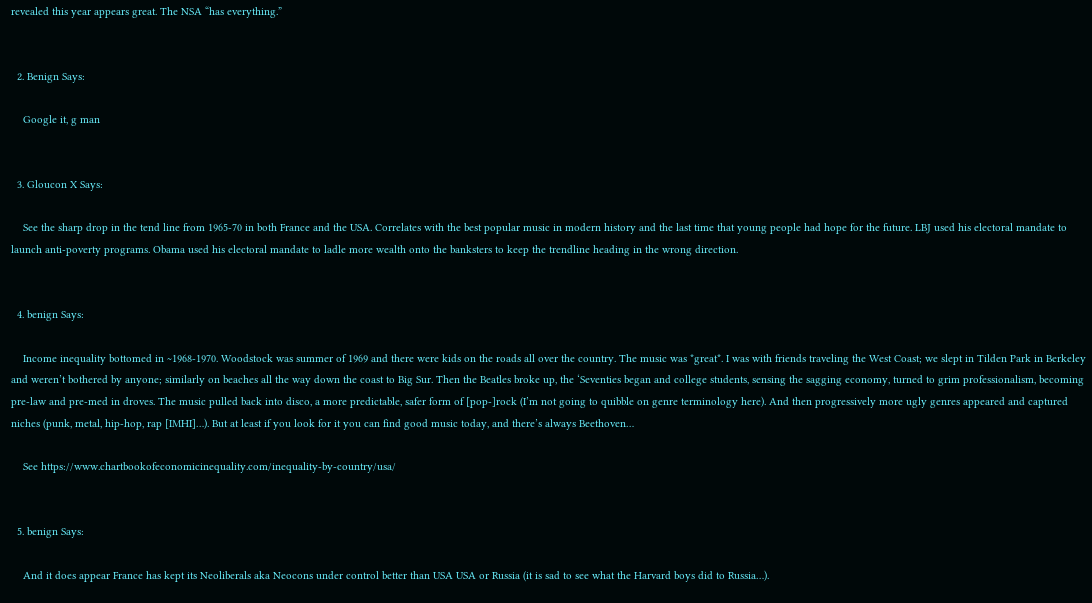revealed this year appears great. The NSA “has everything.”


  2. Benign Says:

    Google it, g man


  3. Gloucon X Says:

    See the sharp drop in the tend line from 1965-70 in both France and the USA. Correlates with the best popular music in modern history and the last time that young people had hope for the future. LBJ used his electoral mandate to launch anti-poverty programs. Obama used his electoral mandate to ladle more wealth onto the banksters to keep the trendline heading in the wrong direction.


  4. benign Says:

    Income inequality bottomed in ~1968-1970. Woodstock was summer of 1969 and there were kids on the roads all over the country. The music was *great*. I was with friends traveling the West Coast; we slept in Tilden Park in Berkeley and weren’t bothered by anyone; similarly on beaches all the way down the coast to Big Sur. Then the Beatles broke up, the ‘Seventies began and college students, sensing the sagging economy, turned to grim professionalism, becoming pre-law and pre-med in droves. The music pulled back into disco, a more predictable, safer form of [pop-]rock (I’m not going to quibble on genre terminology here). And then progressively more ugly genres appeared and captured niches (punk, metal, hip-hop, rap [IMHI]…). But at least if you look for it you can find good music today, and there’s always Beethoven…

    See https://www.chartbookofeconomicinequality.com/inequality-by-country/usa/


  5. benign Says:

    And it does appear France has kept its Neoliberals aka Neocons under control better than USA USA or Russia (it is sad to see what the Harvard boys did to Russia…).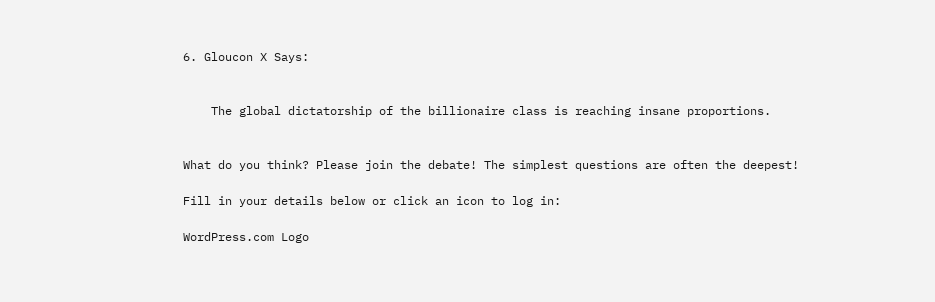6. Gloucon X Says:


    The global dictatorship of the billionaire class is reaching insane proportions.


What do you think? Please join the debate! The simplest questions are often the deepest!

Fill in your details below or click an icon to log in:

WordPress.com Logo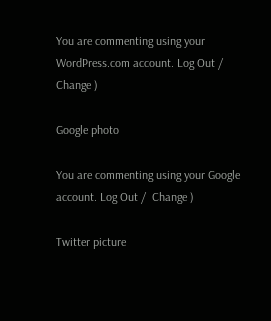You are commenting using your WordPress.com account. Log Out /  Change )

Google photo

You are commenting using your Google account. Log Out /  Change )

Twitter picture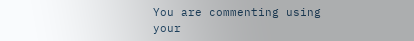You are commenting using your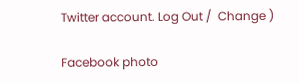Twitter account. Log Out /  Change )

Facebook photo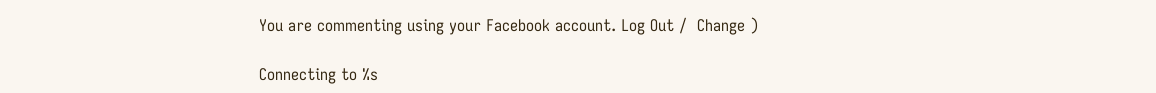You are commenting using your Facebook account. Log Out /  Change )

Connecting to %s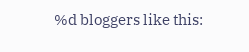%d bloggers like this: